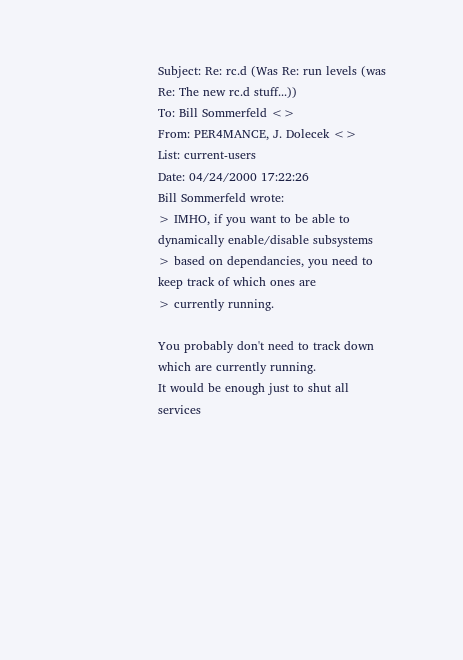Subject: Re: rc.d (Was Re: run levels (was Re: The new rc.d stuff...))
To: Bill Sommerfeld <>
From: PER4MANCE, J. Dolecek <>
List: current-users
Date: 04/24/2000 17:22:26
Bill Sommerfeld wrote:
> IMHO, if you want to be able to dynamically enable/disable subsystems
> based on dependancies, you need to keep track of which ones are
> currently running.

You probably don't need to track down which are currently running.
It would be enough just to shut all services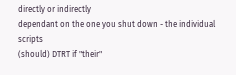directly or indirectly
dependant on the one you shut down - the individual scripts
(should) DTRT if "their"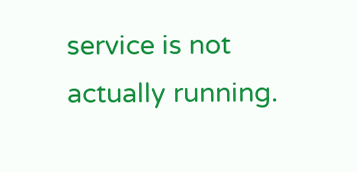service is not actually running.